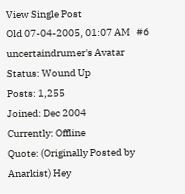View Single Post
Old 07-04-2005, 01:07 AM   #6
uncertaindrumer's Avatar
Status: Wound Up
Posts: 1,255
Joined: Dec 2004
Currently: Offline
Quote: (Originally Posted by Anarkist) Hey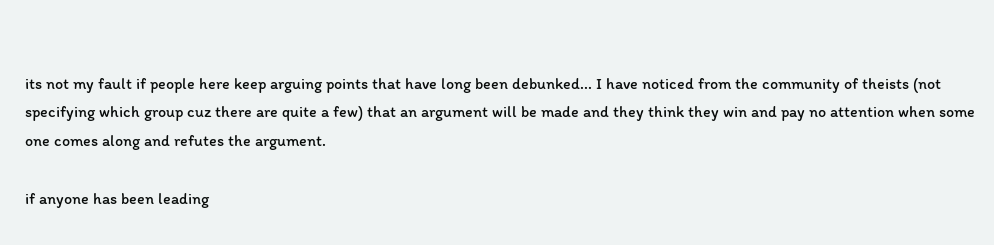its not my fault if people here keep arguing points that have long been debunked... I have noticed from the community of theists (not specifying which group cuz there are quite a few) that an argument will be made and they think they win and pay no attention when some one comes along and refutes the argument.

if anyone has been leading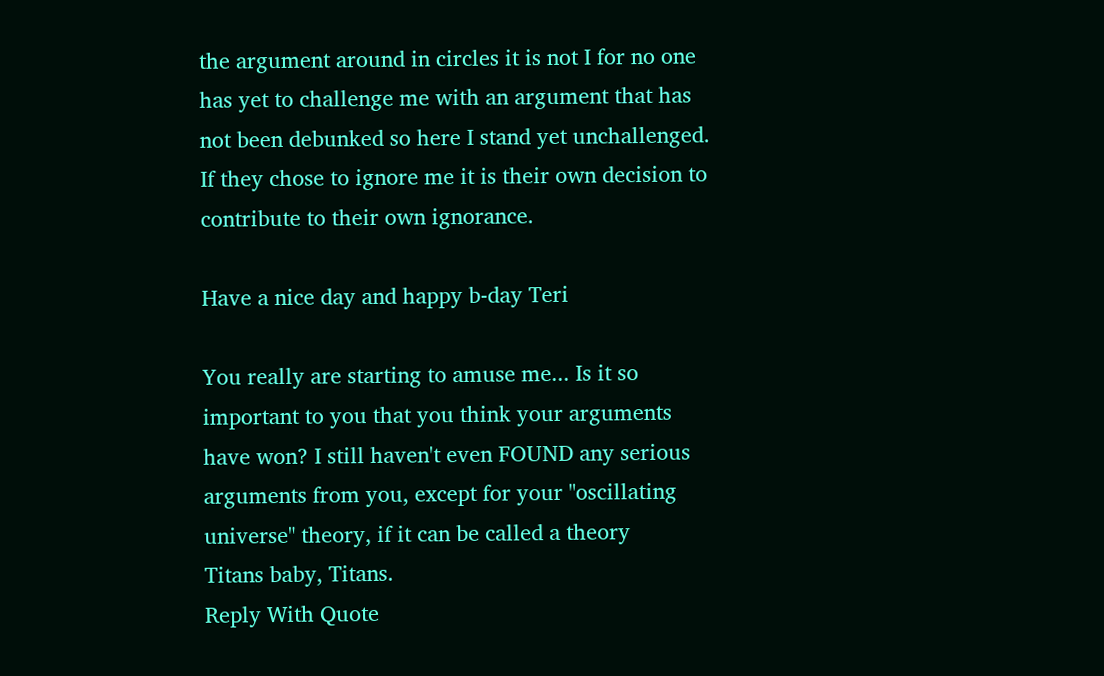the argument around in circles it is not I for no one has yet to challenge me with an argument that has not been debunked so here I stand yet unchallenged. If they chose to ignore me it is their own decision to contribute to their own ignorance.

Have a nice day and happy b-day Teri

You really are starting to amuse me... Is it so important to you that you think your arguments have won? I still haven't even FOUND any serious arguments from you, except for your "oscillating universe" theory, if it can be called a theory
Titans baby, Titans.
Reply With Quote